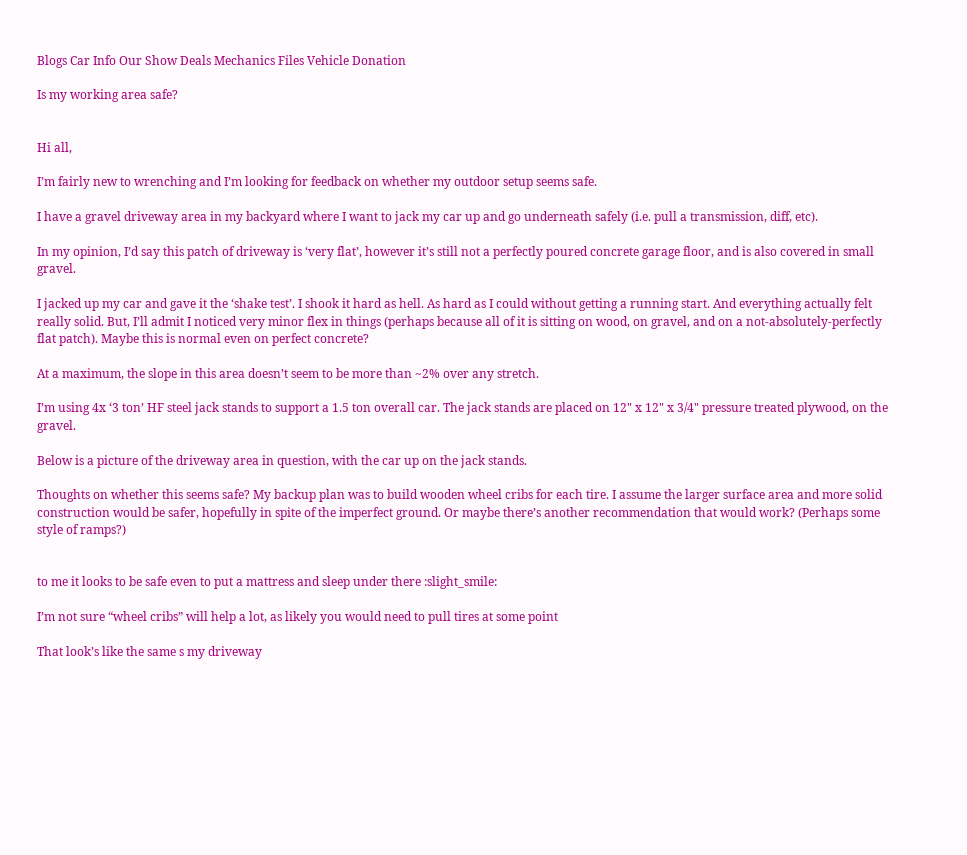Blogs Car Info Our Show Deals Mechanics Files Vehicle Donation

Is my working area safe?


Hi all,

I’m fairly new to wrenching and I’m looking for feedback on whether my outdoor setup seems safe.

I have a gravel driveway area in my backyard where I want to jack my car up and go underneath safely (i.e. pull a transmission, diff, etc).

In my opinion, I’d say this patch of driveway is ‘very flat’, however it’s still not a perfectly poured concrete garage floor, and is also covered in small gravel.

I jacked up my car and gave it the ‘shake test’. I shook it hard as hell. As hard as I could without getting a running start. And everything actually felt really solid. But, I’ll admit I noticed very minor flex in things (perhaps because all of it is sitting on wood, on gravel, and on a not-absolutely-perfectly flat patch). Maybe this is normal even on perfect concrete?

At a maximum, the slope in this area doesn’t seem to be more than ~2% over any stretch.

I’m using 4x ‘3 ton’ HF steel jack stands to support a 1.5 ton overall car. The jack stands are placed on 12" x 12" x 3/4" pressure treated plywood, on the gravel.

Below is a picture of the driveway area in question, with the car up on the jack stands.

Thoughts on whether this seems safe? My backup plan was to build wooden wheel cribs for each tire. I assume the larger surface area and more solid construction would be safer, hopefully in spite of the imperfect ground. Or maybe there’s another recommendation that would work? (Perhaps some style of ramps?)


to me it looks to be safe even to put a mattress and sleep under there :slight_smile:

I’m not sure “wheel cribs” will help a lot, as likely you would need to pull tires at some point

That look’s like the same s my driveway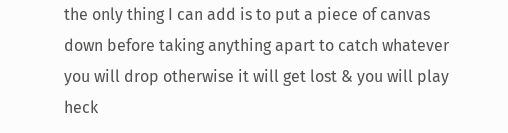the only thing I can add is to put a piece of canvas down before taking anything apart to catch whatever you will drop otherwise it will get lost & you will play heck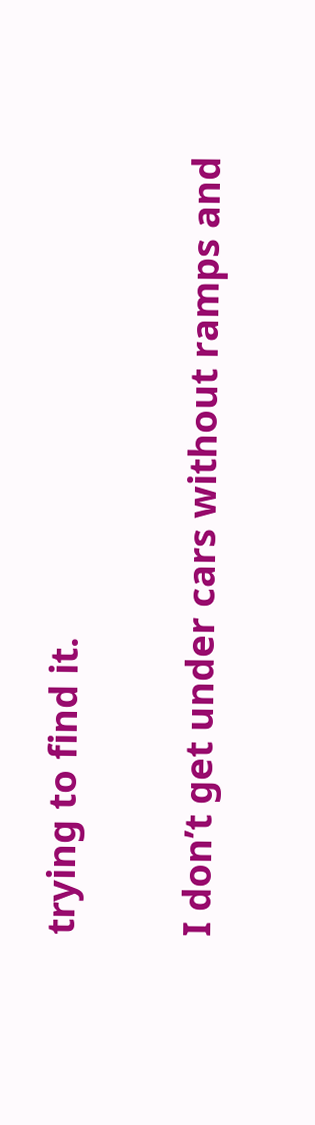trying to find it.

I don’t get under cars without ramps and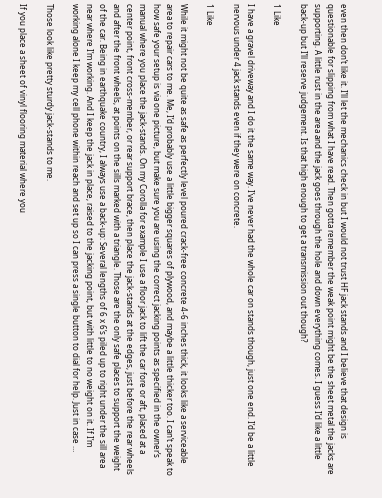even then don’t like it. I’ll let the mechanics check in but I would not trust HF jack stands and I believe that design is questionable for slipping from what I have read. Then gotta remember the weak point might be the sheet metal the jacks are supporting. A little rust in the area and the jack goes through the hole and down everything comes. I guess I’d like a little back-up but I’ll reserve judgement. Is that high enough to get a transmission out though?

1 Like

I have a gravel driveway and I do it the same way. I’ve never had the whole car on stands though, just one end. I’d be a little nervous under 4 jack stands even if they were on concrete.

1 Like

While it might not be quite as safe as perfectly level poured crack-free concrete 4-6 inches thick, it looks like a serviceable area to repair cars to me. Me, I’d probably use a little bigger squares of plywood, and maybe a little thicker too. I can’t speak to how safe your setup is via one picture, but make sure you are using the correct jacking points as specified in the owner’s manual where you place the jack-stands. On my Corolla for example I use a floor jack to lift the car fore or aft, placed at a center point, front cross-member, or rear support brace, then place the jack-stands at the edges, just before the rear wheels and after the front wheels, at points on the sills marked with a triangle. Those are the only safe places to support the weight of the car. Being in earthquake country, I always use a back-up: Several lengths of 6 x 6’s piled up to right under the sill area near where I’m working. And I keep the jack in place, raised to the jacking point, but with little to no weight on it. If I’m working alone I keep my cell phone within reach and set up so I can press a single button to dial for help. Just in case …

Those look like pretty sturdy jack-stands to me.

If you place a sheet of vinyl flooring material where you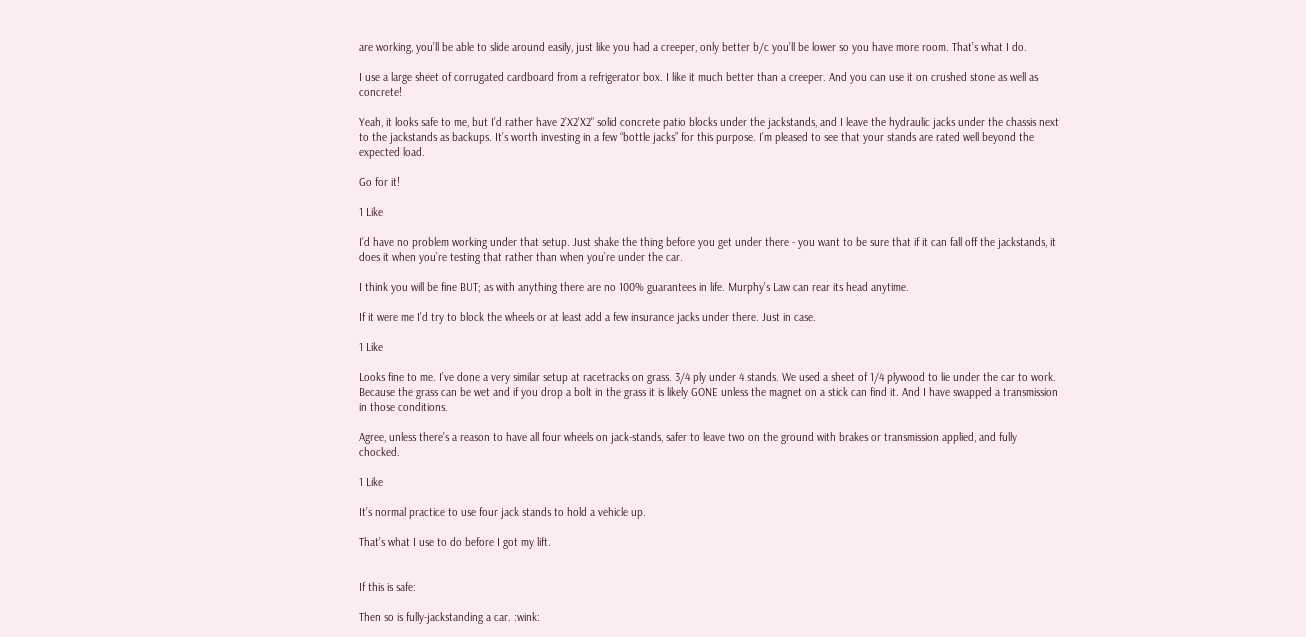are working, you’ll be able to slide around easily, just like you had a creeper, only better b/c you’ll be lower so you have more room. That’s what I do.

I use a large sheet of corrugated cardboard from a refrigerator box. I like it much better than a creeper. And you can use it on crushed stone as well as concrete!

Yeah, it looks safe to me, but I’d rather have 2’X2’X2" solid concrete patio blocks under the jackstands, and I leave the hydraulic jacks under the chassis next to the jackstands as backups. It’s worth investing in a few “bottle jacks” for this purpose. I’m pleased to see that your stands are rated well beyond the expected load.

Go for it!

1 Like

I’d have no problem working under that setup. Just shake the thing before you get under there - you want to be sure that if it can fall off the jackstands, it does it when you’re testing that rather than when you’re under the car.

I think you will be fine BUT; as with anything there are no 100% guarantees in life. Murphy’s Law can rear its head anytime.

If it were me I’d try to block the wheels or at least add a few insurance jacks under there. Just in case.

1 Like

Looks fine to me. I’ve done a very similar setup at racetracks on grass. 3/4 ply under 4 stands. We used a sheet of 1/4 plywood to lie under the car to work. Because the grass can be wet and if you drop a bolt in the grass it is likely GONE unless the magnet on a stick can find it. And I have swapped a transmission in those conditions.

Agree, unless there’s a reason to have all four wheels on jack-stands, safer to leave two on the ground with brakes or transmission applied, and fully chocked.

1 Like

It’s normal practice to use four jack stands to hold a vehicle up.

That’s what I use to do before I got my lift.


If this is safe:

Then so is fully-jackstanding a car. :wink: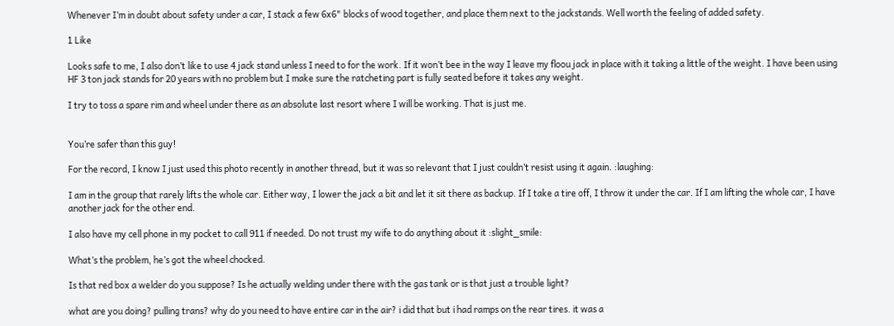Whenever I’m in doubt about safety under a car, I stack a few 6x6" blocks of wood together, and place them next to the jackstands. Well worth the feeling of added safety.

1 Like

Looks safe to me, I also don’t like to use 4 jack stand unless I need to for the work. If it won’t bee in the way I leave my floou jack in place with it taking a little of the weight. I have been using HF 3 ton jack stands for 20 years with no problem but I make sure the ratcheting part is fully seated before it takes any weight.

I try to toss a spare rim and wheel under there as an absolute last resort where I will be working. That is just me.


You’re safer than this guy!

For the record, I know I just used this photo recently in another thread, but it was so relevant that I just couldn’t resist using it again. :laughing:

I am in the group that rarely lifts the whole car. Either way, I lower the jack a bit and let it sit there as backup. If I take a tire off, I throw it under the car. If I am lifting the whole car, I have another jack for the other end.

I also have my cell phone in my pocket to call 911 if needed. Do not trust my wife to do anything about it :slight_smile:

What’s the problem, he’s got the wheel chocked.

Is that red box a welder do you suppose? Is he actually welding under there with the gas tank or is that just a trouble light?

what are you doing? pulling trans? why do you need to have entire car in the air? i did that but i had ramps on the rear tires. it was a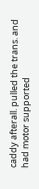caddy afterall. pulled the trans. and had motor supported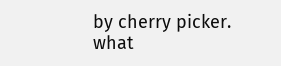by cherry picker. what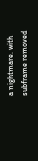a nightmare. with subframe removed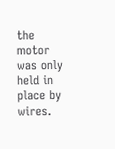the motor was only held in place by wires.